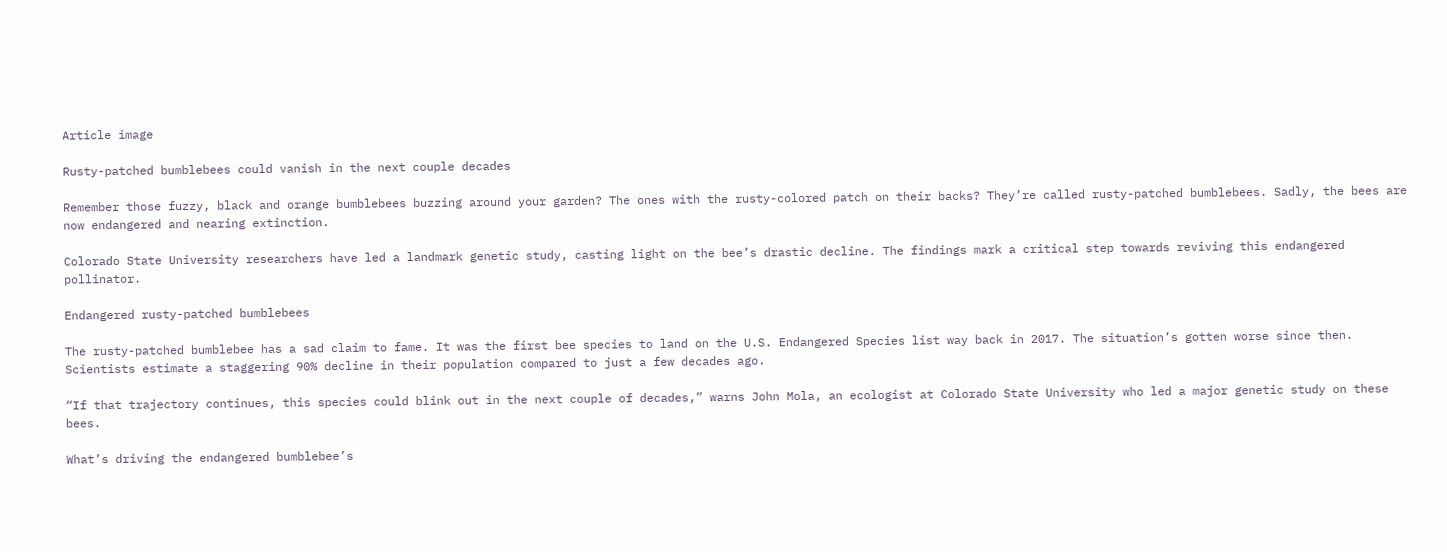Article image

Rusty-patched bumblebees could vanish in the next couple decades

Remember those fuzzy, black and orange bumblebees buzzing around your garden? The ones with the rusty-colored patch on their backs? They’re called rusty-patched bumblebees. Sadly, the bees are now endangered and nearing extinction.

Colorado State University researchers have led a landmark genetic study, casting light on the bee’s drastic decline. The findings mark a critical step towards reviving this endangered pollinator.

Endangered rusty-patched bumblebees

The rusty-patched bumblebee has a sad claim to fame. It was the first bee species to land on the U.S. Endangered Species list way back in 2017. The situation’s gotten worse since then. Scientists estimate a staggering 90% decline in their population compared to just a few decades ago.

“If that trajectory continues, this species could blink out in the next couple of decades,” warns John Mola, an ecologist at Colorado State University who led a major genetic study on these bees.

What’s driving the endangered bumblebee’s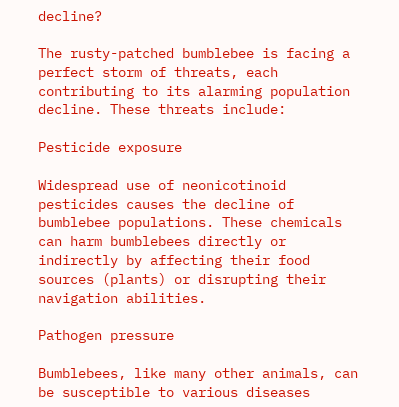decline?

The rusty-patched bumblebee is facing a perfect storm of threats, each contributing to its alarming population decline. These threats include:

Pesticide exposure

Widespread use of neonicotinoid pesticides causes the decline of bumblebee populations. These chemicals can harm bumblebees directly or indirectly by affecting their food sources (plants) or disrupting their navigation abilities.

Pathogen pressure

Bumblebees, like many other animals, can be susceptible to various diseases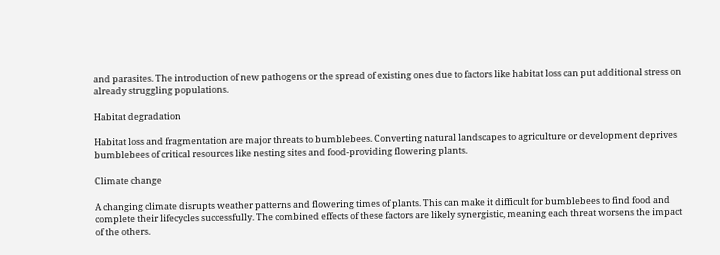and parasites. The introduction of new pathogens or the spread of existing ones due to factors like habitat loss can put additional stress on already struggling populations.

Habitat degradation

Habitat loss and fragmentation are major threats to bumblebees. Converting natural landscapes to agriculture or development deprives bumblebees of critical resources like nesting sites and food-providing flowering plants.

Climate change

A changing climate disrupts weather patterns and flowering times of plants. This can make it difficult for bumblebees to find food and complete their lifecycles successfully. The combined effects of these factors are likely synergistic, meaning each threat worsens the impact of the others.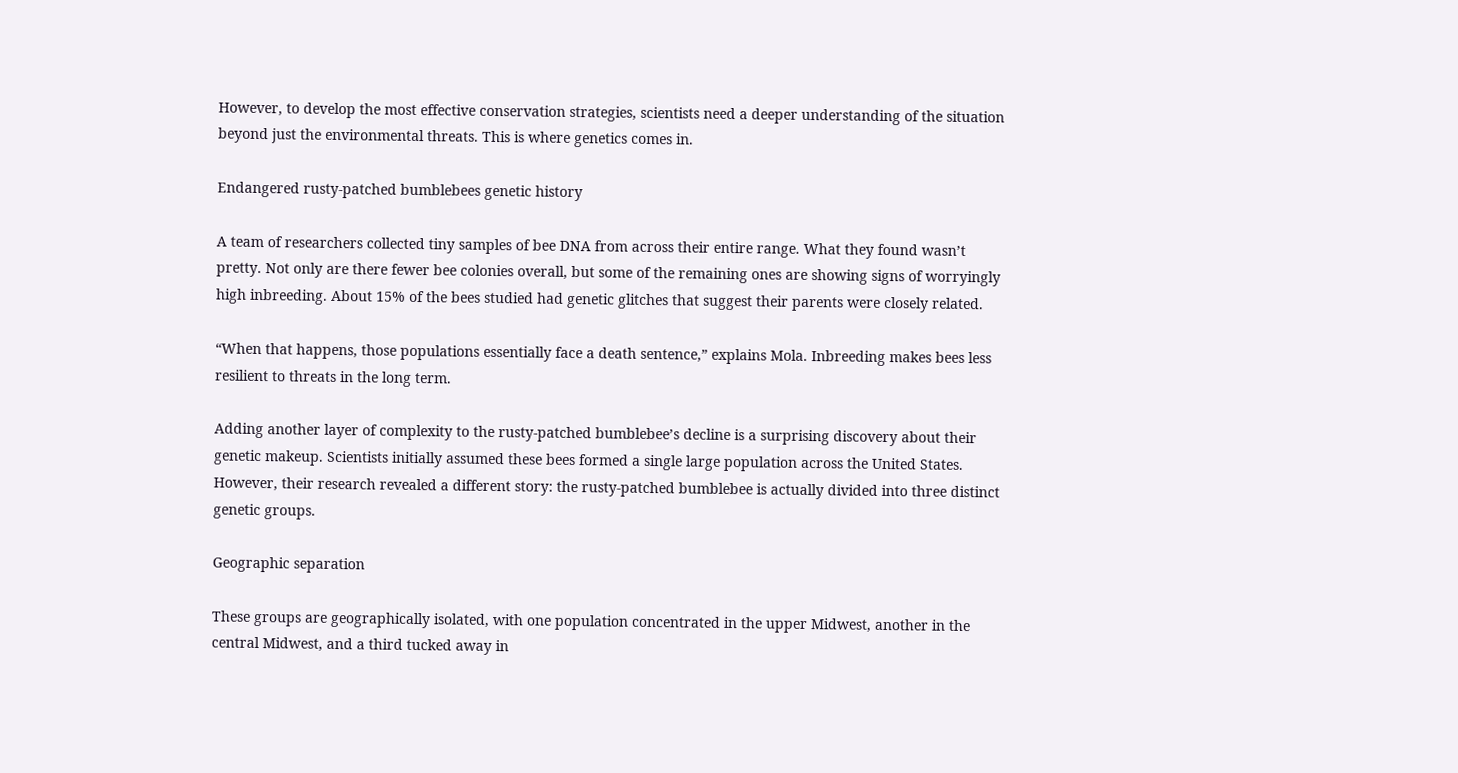However, to develop the most effective conservation strategies, scientists need a deeper understanding of the situation beyond just the environmental threats. This is where genetics comes in.

Endangered rusty-patched bumblebees genetic history

A team of researchers collected tiny samples of bee DNA from across their entire range. What they found wasn’t pretty. Not only are there fewer bee colonies overall, but some of the remaining ones are showing signs of worryingly high inbreeding. About 15% of the bees studied had genetic glitches that suggest their parents were closely related.

“When that happens, those populations essentially face a death sentence,” explains Mola. Inbreeding makes bees less resilient to threats in the long term.

Adding another layer of complexity to the rusty-patched bumblebee’s decline is a surprising discovery about their genetic makeup. Scientists initially assumed these bees formed a single large population across the United States. However, their research revealed a different story: the rusty-patched bumblebee is actually divided into three distinct genetic groups.

Geographic separation

These groups are geographically isolated, with one population concentrated in the upper Midwest, another in the central Midwest, and a third tucked away in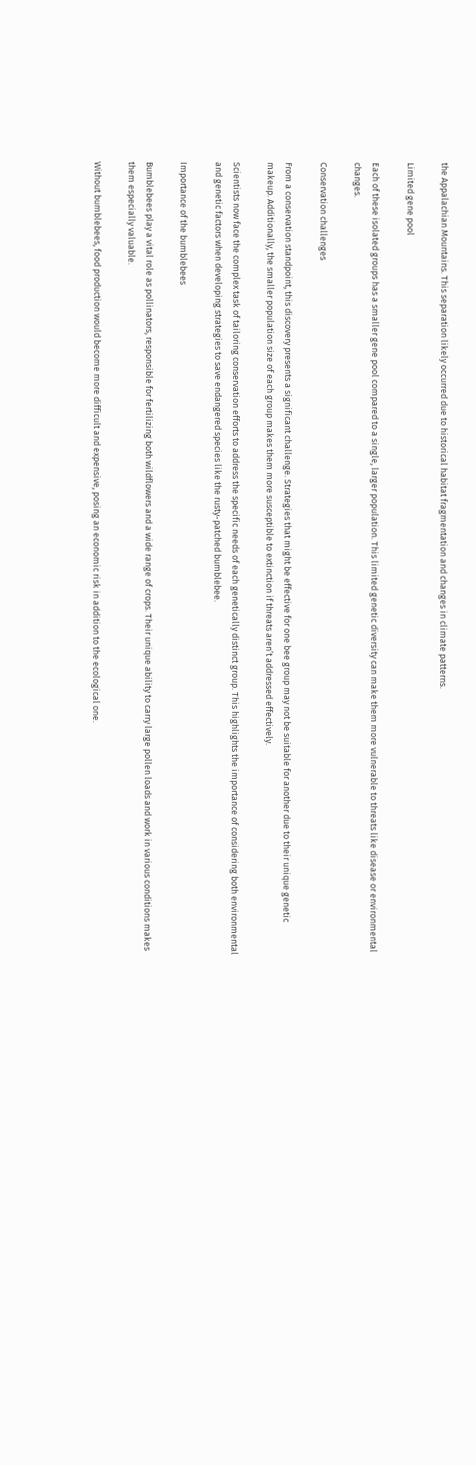the Appalachian Mountains. This separation likely occurred due to historical habitat fragmentation and changes in climate patterns.

Limited gene pool

Each of these isolated groups has a smaller gene pool compared to a single, larger population. This limited genetic diversity can make them more vulnerable to threats like disease or environmental changes.

Conservation challenges

From a conservation standpoint, this discovery presents a significant challenge. Strategies that might be effective for one bee group may not be suitable for another due to their unique genetic makeup. Additionally, the smaller population size of each group makes them more susceptible to extinction if threats aren’t addressed effectively.

Scientists now face the complex task of tailoring conservation efforts to address the specific needs of each genetically distinct group. This highlights the importance of considering both environmental and genetic factors when developing strategies to save endangered species like the rusty-patched bumblebee.

Importance of the bumblebees

Bumblebees play a vital role as pollinators, responsible for fertilizing both wildflowers and a wide range of crops. Their unique ability to carry large pollen loads and work in various conditions makes them especially valuable.

Without bumblebees, food production would become more difficult and expensive, posing an economic risk in addition to the ecological one.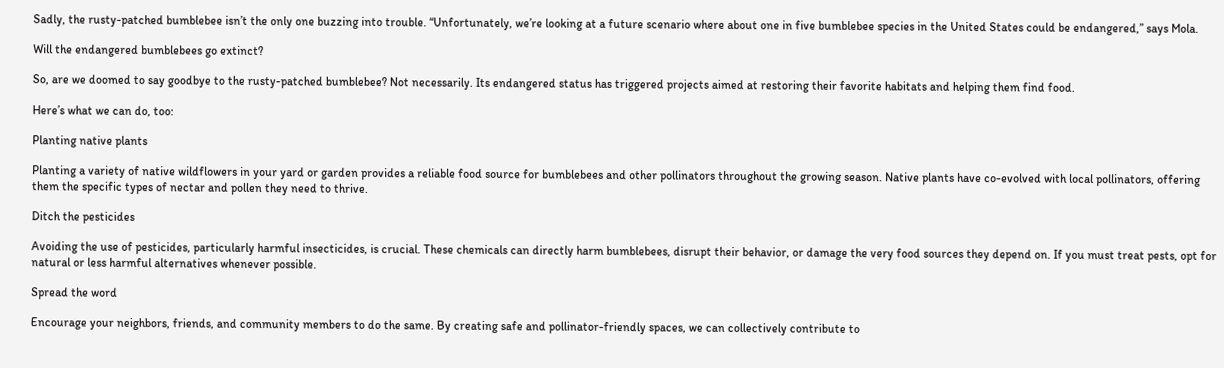Sadly, the rusty-patched bumblebee isn’t the only one buzzing into trouble. “Unfortunately, we’re looking at a future scenario where about one in five bumblebee species in the United States could be endangered,” says Mola.

Will the endangered bumblebees go extinct?

So, are we doomed to say goodbye to the rusty-patched bumblebee? Not necessarily. Its endangered status has triggered projects aimed at restoring their favorite habitats and helping them find food.

Here’s what we can do, too:

Planting native plants

Planting a variety of native wildflowers in your yard or garden provides a reliable food source for bumblebees and other pollinators throughout the growing season. Native plants have co-evolved with local pollinators, offering them the specific types of nectar and pollen they need to thrive.

Ditch the pesticides

Avoiding the use of pesticides, particularly harmful insecticides, is crucial. These chemicals can directly harm bumblebees, disrupt their behavior, or damage the very food sources they depend on. If you must treat pests, opt for natural or less harmful alternatives whenever possible.

Spread the word

Encourage your neighbors, friends, and community members to do the same. By creating safe and pollinator-friendly spaces, we can collectively contribute to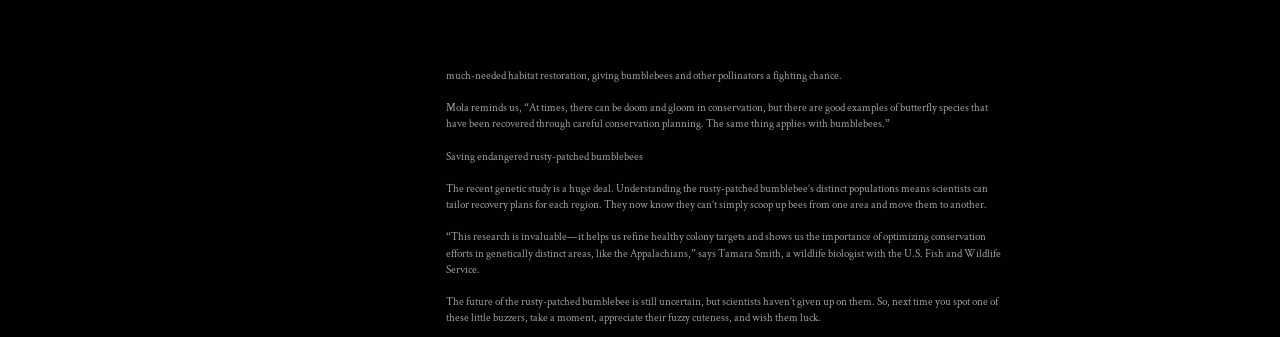much-needed habitat restoration, giving bumblebees and other pollinators a fighting chance.

Mola reminds us, “At times, there can be doom and gloom in conservation, but there are good examples of butterfly species that have been recovered through careful conservation planning. The same thing applies with bumblebees.”

Saving endangered rusty-patched bumblebees

The recent genetic study is a huge deal. Understanding the rusty-patched bumblebee’s distinct populations means scientists can tailor recovery plans for each region. They now know they can’t simply scoop up bees from one area and move them to another.

“This research is invaluable—it helps us refine healthy colony targets and shows us the importance of optimizing conservation efforts in genetically distinct areas, like the Appalachians,” says Tamara Smith, a wildlife biologist with the U.S. Fish and Wildlife Service.

The future of the rusty-patched bumblebee is still uncertain, but scientists haven’t given up on them. So, next time you spot one of these little buzzers, take a moment, appreciate their fuzzy cuteness, and wish them luck.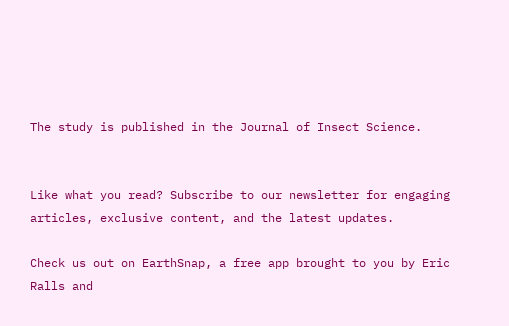The study is published in the Journal of Insect Science.


Like what you read? Subscribe to our newsletter for engaging articles, exclusive content, and the latest updates.

Check us out on EarthSnap, a free app brought to you by Eric Ralls and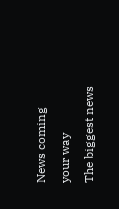News coming your way
The biggest news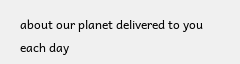about our planet delivered to you each day